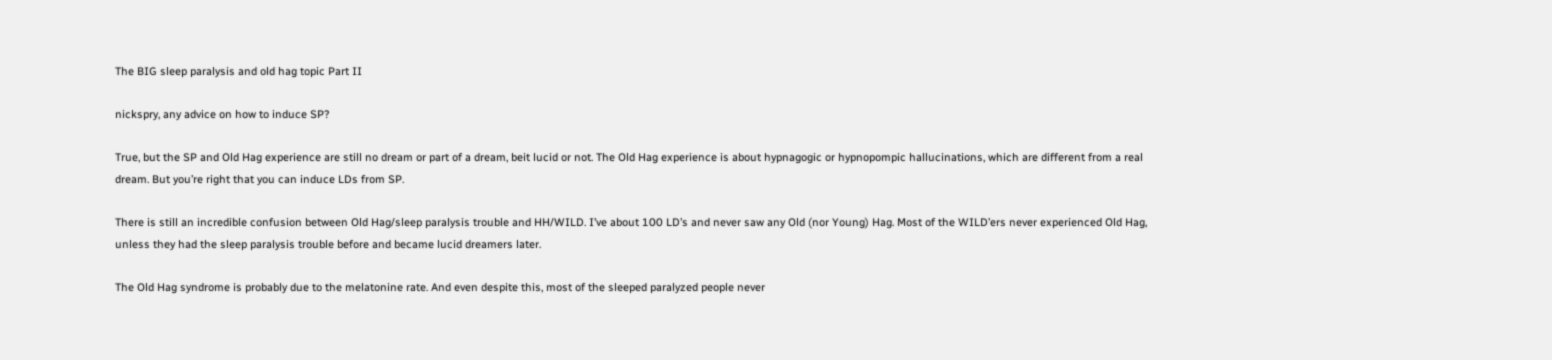The BIG sleep paralysis and old hag topic Part II

nickspry, any advice on how to induce SP?

True, but the SP and Old Hag experience are still no dream or part of a dream, beit lucid or not. The Old Hag experience is about hypnagogic or hypnopompic hallucinations, which are different from a real dream. But you’re right that you can induce LDs from SP.

There is still an incredible confusion between Old Hag/sleep paralysis trouble and HH/WILD. I’ve about 100 LD’s and never saw any Old (nor Young) Hag. Most of the WILD’ers never experienced Old Hag, unless they had the sleep paralysis trouble before and became lucid dreamers later.

The Old Hag syndrome is probably due to the melatonine rate. And even despite this, most of the sleeped paralyzed people never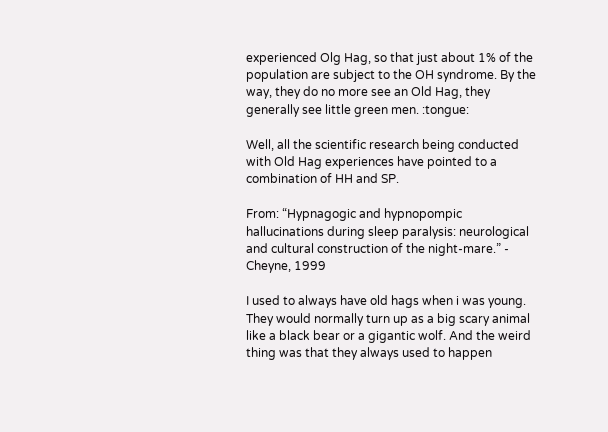experienced Olg Hag, so that just about 1% of the population are subject to the OH syndrome. By the way, they do no more see an Old Hag, they generally see little green men. :tongue:

Well, all the scientific research being conducted with Old Hag experiences have pointed to a combination of HH and SP.

From: “Hypnagogic and hypnopompic hallucinations during sleep paralysis: neurological and cultural construction of the night-mare.” - Cheyne, 1999

I used to always have old hags when i was young. They would normally turn up as a big scary animal like a black bear or a gigantic wolf. And the weird thing was that they always used to happen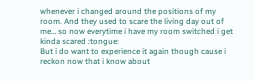whenever i changed around the positions of my room. And they used to scare the living day out of me… so now everytime i have my room switched i get kinda scared :tongue:
But i do want to experience it again though cause i reckon now that i know about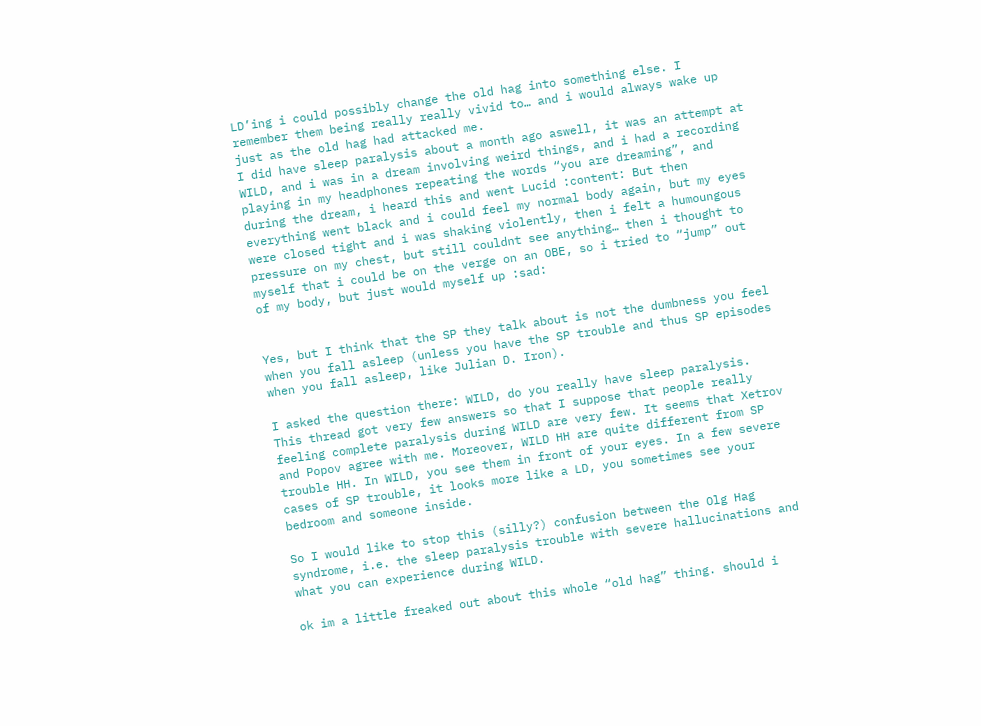LD’ing i could possibly change the old hag into something else. I remember them being really really vivid to… and i would always wake up just as the old hag had attacked me.
I did have sleep paralysis about a month ago aswell, it was an attempt at WILD, and i was in a dream involving weird things, and i had a recording playing in my headphones repeating the words “you are dreaming”, and during the dream, i heard this and went Lucid :content: But then everything went black and i could feel my normal body again, but my eyes were closed tight and i was shaking violently, then i felt a humoungous pressure on my chest, but still couldnt see anything… then i thought to myself that i could be on the verge on an OBE, so i tried to “jump” out of my body, but just would myself up :sad:


Yes, but I think that the SP they talk about is not the dumbness you feel when you fall asleep (unless you have the SP trouble and thus SP episodes when you fall asleep, like Julian D. Iron).

I asked the question there: WILD, do you really have sleep paralysis. This thread got very few answers so that I suppose that people really feeling complete paralysis during WILD are very few. It seems that Xetrov and Popov agree with me. Moreover, WILD HH are quite different from SP trouble HH. In WILD, you see them in front of your eyes. In a few severe cases of SP trouble, it looks more like a LD, you sometimes see your bedroom and someone inside.

So I would like to stop this (silly?) confusion between the Olg Hag syndrome, i.e. the sleep paralysis trouble with severe hallucinations and what you can experience during WILD.

ok im a little freaked out about this whole “old hag” thing. should i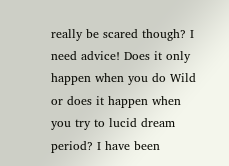really be scared though? I need advice! Does it only happen when you do Wild or does it happen when you try to lucid dream period? I have been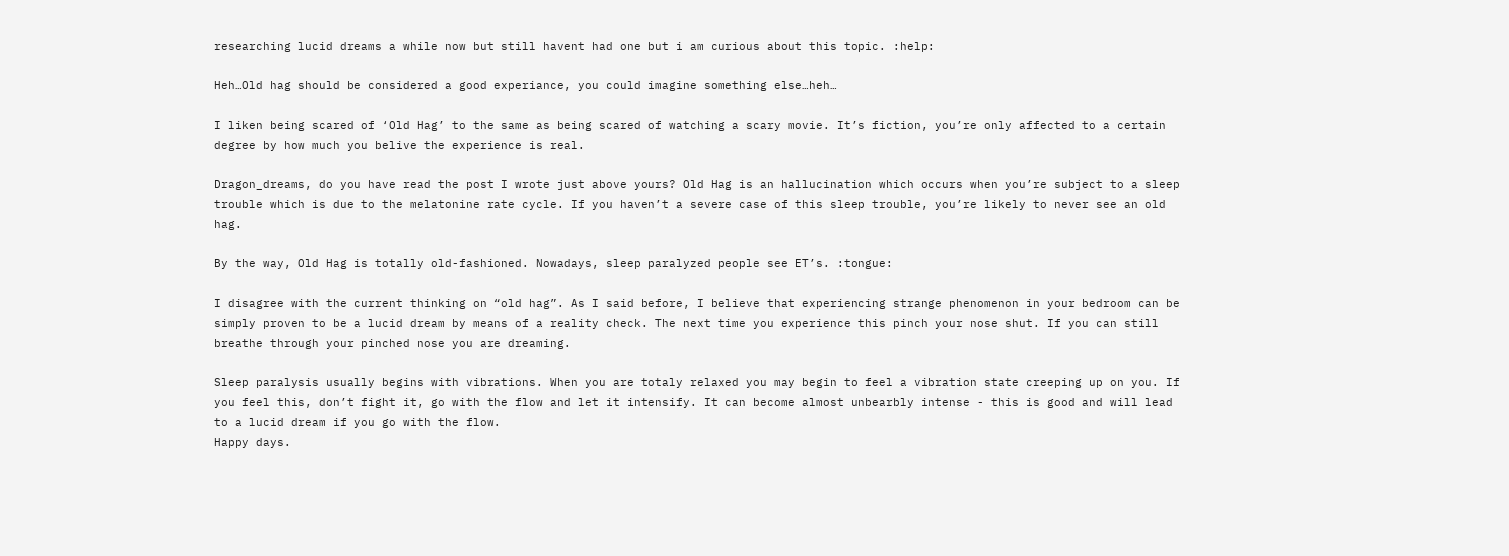researching lucid dreams a while now but still havent had one but i am curious about this topic. :help:

Heh…Old hag should be considered a good experiance, you could imagine something else…heh…

I liken being scared of ‘Old Hag’ to the same as being scared of watching a scary movie. It’s fiction, you’re only affected to a certain degree by how much you belive the experience is real.

Dragon_dreams, do you have read the post I wrote just above yours? Old Hag is an hallucination which occurs when you’re subject to a sleep trouble which is due to the melatonine rate cycle. If you haven’t a severe case of this sleep trouble, you’re likely to never see an old hag.

By the way, Old Hag is totally old-fashioned. Nowadays, sleep paralyzed people see ET’s. :tongue:

I disagree with the current thinking on “old hag”. As I said before, I believe that experiencing strange phenomenon in your bedroom can be simply proven to be a lucid dream by means of a reality check. The next time you experience this pinch your nose shut. If you can still breathe through your pinched nose you are dreaming.

Sleep paralysis usually begins with vibrations. When you are totaly relaxed you may begin to feel a vibration state creeping up on you. If you feel this, don’t fight it, go with the flow and let it intensify. It can become almost unbearbly intense - this is good and will lead to a lucid dream if you go with the flow.
Happy days.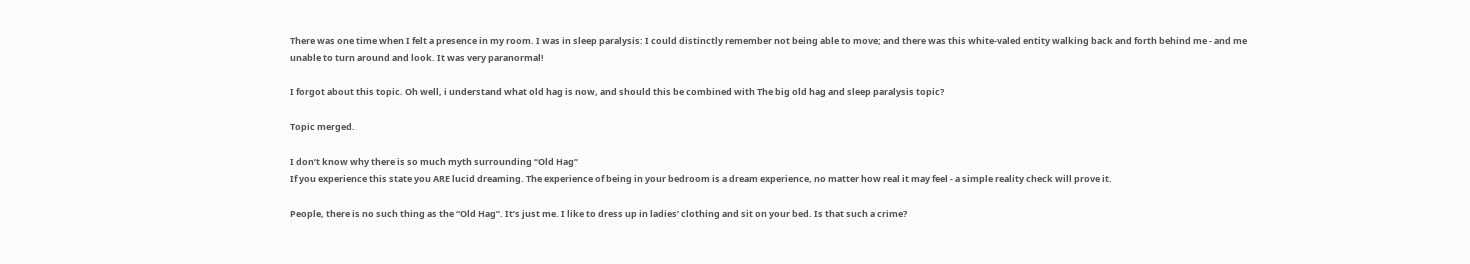There was one time when I felt a presence in my room. I was in sleep paralysis: I could distinctly remember not being able to move; and there was this white-valed entity walking back and forth behind me - and me unable to turn around and look. It was very paranormal!

I forgot about this topic. Oh well, i understand what old hag is now, and should this be combined with The big old hag and sleep paralysis topic?

Topic merged.

I don’t know why there is so much myth surrounding “Old Hag”
If you experience this state you ARE lucid dreaming. The experience of being in your bedroom is a dream experience, no matter how real it may feel - a simple reality check will prove it.

People, there is no such thing as the “Old Hag”. It’s just me. I like to dress up in ladies’ clothing and sit on your bed. Is that such a crime?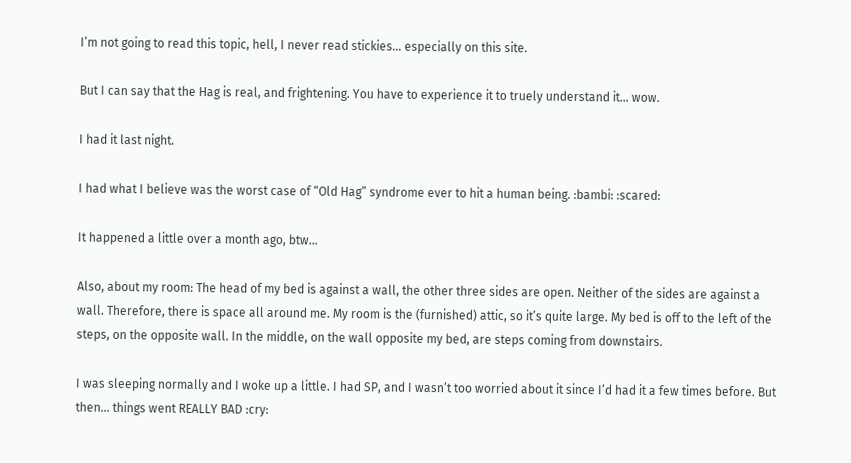I’m not going to read this topic, hell, I never read stickies… especially on this site.

But I can say that the Hag is real, and frightening. You have to experience it to truely understand it… wow.

I had it last night.

I had what I believe was the worst case of “Old Hag” syndrome ever to hit a human being. :bambi: :scared:

It happened a little over a month ago, btw…

Also, about my room: The head of my bed is against a wall, the other three sides are open. Neither of the sides are against a wall. Therefore, there is space all around me. My room is the (furnished) attic, so it’s quite large. My bed is off to the left of the steps, on the opposite wall. In the middle, on the wall opposite my bed, are steps coming from downstairs.

I was sleeping normally and I woke up a little. I had SP, and I wasn’t too worried about it since I’d had it a few times before. But then… things went REALLY BAD :cry: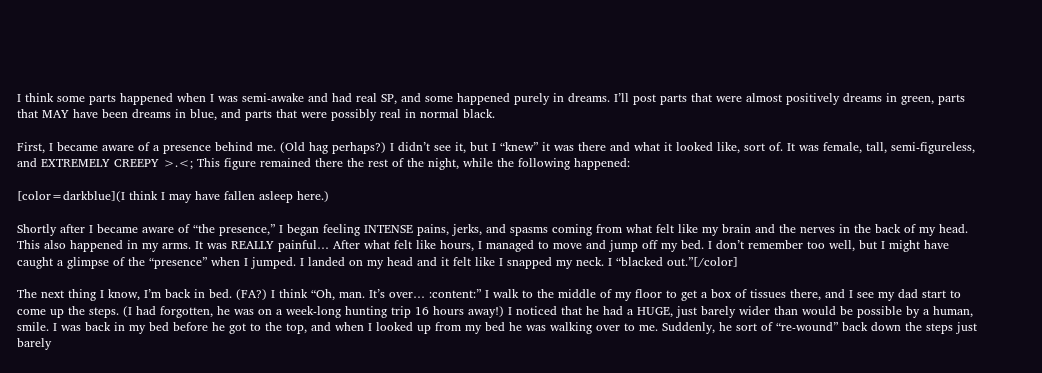I think some parts happened when I was semi-awake and had real SP, and some happened purely in dreams. I’ll post parts that were almost positively dreams in green, parts that MAY have been dreams in blue, and parts that were possibly real in normal black.

First, I became aware of a presence behind me. (Old hag perhaps?) I didn’t see it, but I “knew” it was there and what it looked like, sort of. It was female, tall, semi-figureless, and EXTREMELY CREEPY >.<; This figure remained there the rest of the night, while the following happened:

[color=darkblue](I think I may have fallen asleep here.)

Shortly after I became aware of “the presence,” I began feeling INTENSE pains, jerks, and spasms coming from what felt like my brain and the nerves in the back of my head. This also happened in my arms. It was REALLY painful… After what felt like hours, I managed to move and jump off my bed. I don’t remember too well, but I might have caught a glimpse of the “presence” when I jumped. I landed on my head and it felt like I snapped my neck. I “blacked out.”[/color]

The next thing I know, I’m back in bed. (FA?) I think “Oh, man. It’s over… :content:” I walk to the middle of my floor to get a box of tissues there, and I see my dad start to come up the steps. (I had forgotten, he was on a week-long hunting trip 16 hours away!) I noticed that he had a HUGE, just barely wider than would be possible by a human, smile. I was back in my bed before he got to the top, and when I looked up from my bed he was walking over to me. Suddenly, he sort of “re-wound” back down the steps just barely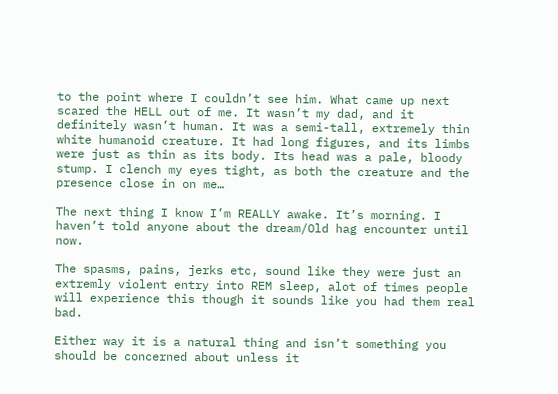to the point where I couldn’t see him. What came up next scared the HELL out of me. It wasn’t my dad, and it definitely wasn’t human. It was a semi-tall, extremely thin white humanoid creature. It had long figures, and its limbs were just as thin as its body. Its head was a pale, bloody stump. I clench my eyes tight, as both the creature and the presence close in on me…

The next thing I know I’m REALLY awake. It’s morning. I haven’t told anyone about the dream/Old hag encounter until now.

The spasms, pains, jerks etc, sound like they were just an extremly violent entry into REM sleep, alot of times people will experience this though it sounds like you had them real bad.

Either way it is a natural thing and isn’t something you should be concerned about unless it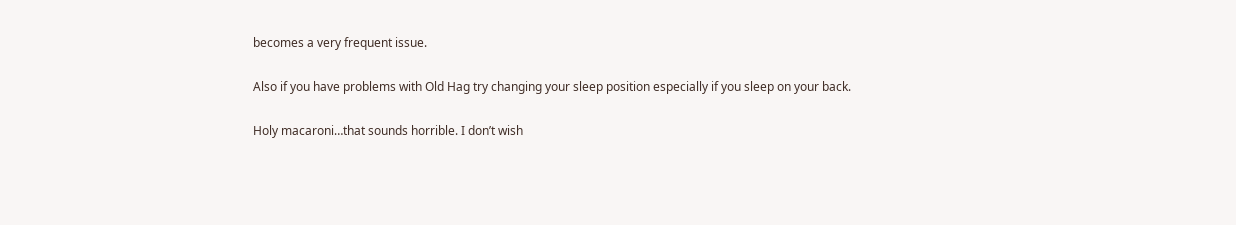becomes a very frequent issue.

Also if you have problems with Old Hag try changing your sleep position especially if you sleep on your back.

Holy macaroni…that sounds horrible. I don’t wish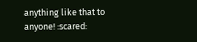anything like that to anyone! :scared: